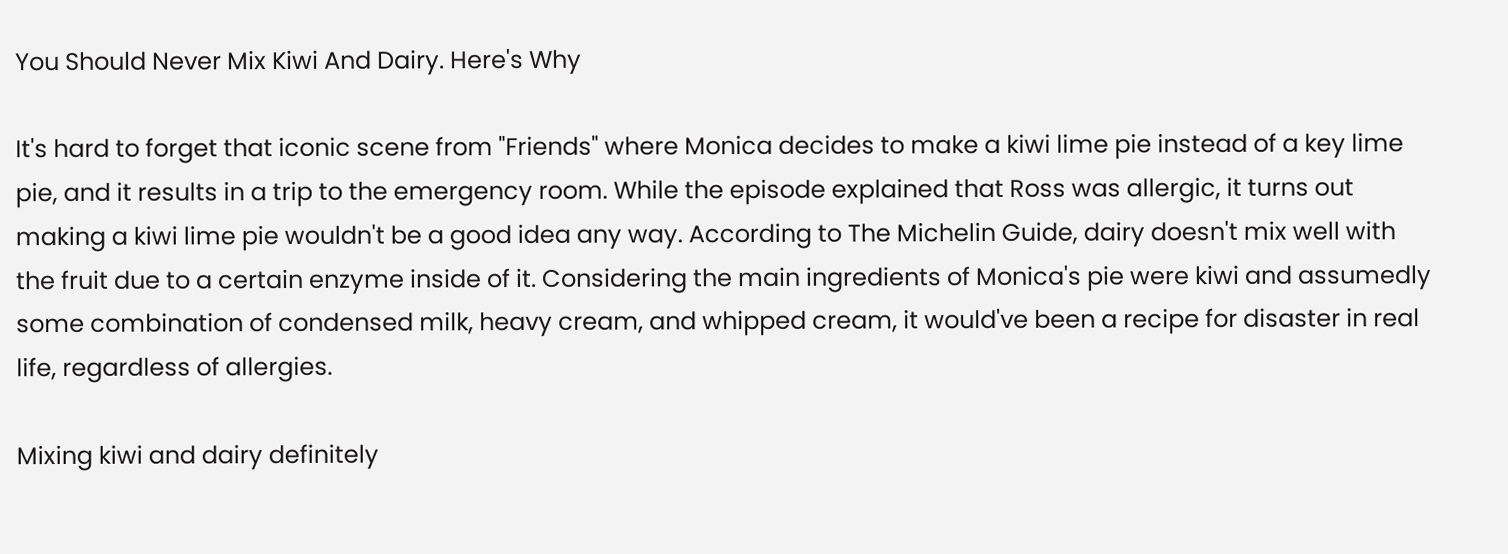You Should Never Mix Kiwi And Dairy. Here's Why

It's hard to forget that iconic scene from "Friends" where Monica decides to make a kiwi lime pie instead of a key lime pie, and it results in a trip to the emergency room. While the episode explained that Ross was allergic, it turns out making a kiwi lime pie wouldn't be a good idea any way. According to The Michelin Guide, dairy doesn't mix well with the fruit due to a certain enzyme inside of it. Considering the main ingredients of Monica's pie were kiwi and assumedly some combination of condensed milk, heavy cream, and whipped cream, it would've been a recipe for disaster in real life, regardless of allergies.

Mixing kiwi and dairy definitely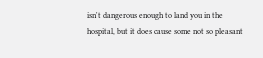isn't dangerous enough to land you in the hospital, but it does cause some not so pleasant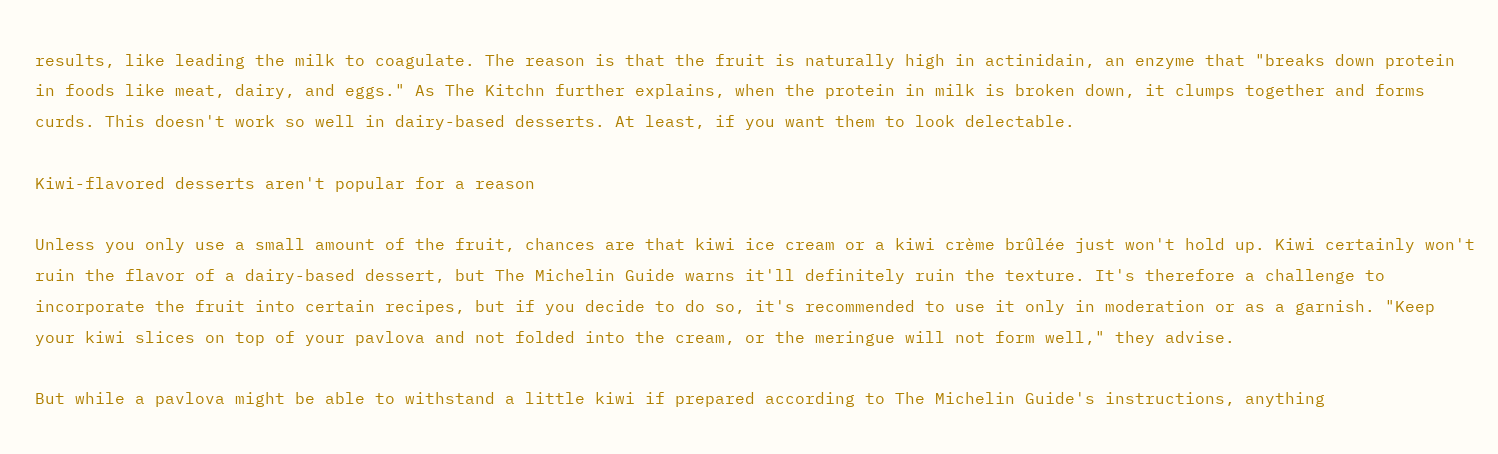results, like leading the milk to coagulate. The reason is that the fruit is naturally high in actinidain, an enzyme that "breaks down protein in foods like meat, dairy, and eggs." As The Kitchn further explains, when the protein in milk is broken down, it clumps together and forms curds. This doesn't work so well in dairy-based desserts. At least, if you want them to look delectable.

Kiwi-flavored desserts aren't popular for a reason

Unless you only use a small amount of the fruit, chances are that kiwi ice cream or a kiwi crème brûlée just won't hold up. Kiwi certainly won't ruin the flavor of a dairy-based dessert, but The Michelin Guide warns it'll definitely ruin the texture. It's therefore a challenge to incorporate the fruit into certain recipes, but if you decide to do so, it's recommended to use it only in moderation or as a garnish. "Keep your kiwi slices on top of your pavlova and not folded into the cream, or the meringue will not form well," they advise.

But while a pavlova might be able to withstand a little kiwi if prepared according to The Michelin Guide's instructions, anything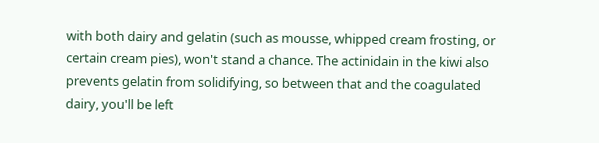with both dairy and gelatin (such as mousse, whipped cream frosting, or certain cream pies), won't stand a chance. The actinidain in the kiwi also prevents gelatin from solidifying, so between that and the coagulated dairy, you'll be left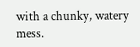with a chunky, watery mess.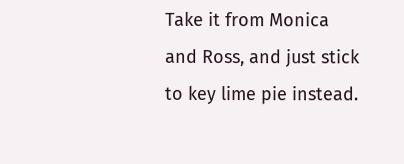Take it from Monica and Ross, and just stick to key lime pie instead.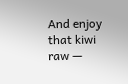And enjoy that kiwi raw —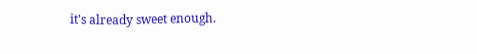it's already sweet enough.